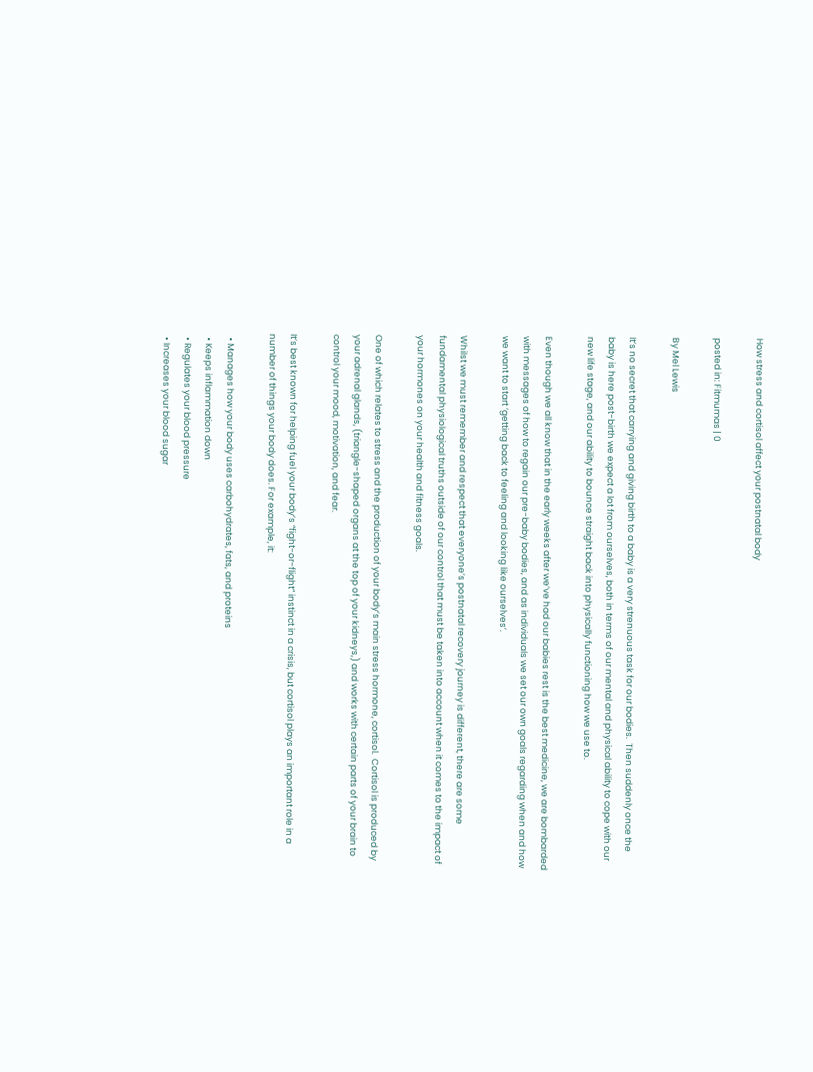How stress and cortisol affect your postnatal body

posted in: Fitmumas | 0

By Mel Lewis

It’s no secret that carrying and giving birth to a baby is a very strenuous task for our bodies.  Then suddenly once the baby is here post-birth we expect a lot from ourselves, both in terms of our mental and physical ability to cope with our new life stage, and our ability to bounce straight back into physically functioning how we use to.

Even though we all know that in the early weeks after we’ve had our babies rest is the best medicine, we are bombarded with messages of how to regain our pre-baby bodies, and as individuals we set our own goals regarding when and how we want to start ‘getting back to feeling and looking like ourselves’.

Whilst we must remember and respect that everyone’s postnatal recovery journey is different, there are some fundamental physiological truths outside of our control that must be taken into account when it comes to the impact of your hormones on your health and fitness goals.

One of which relates to stress and the production of your body’s main stress hormone, cortisol.  Cortisol is produced by your adrenal glands, (triangle-shaped organs at the top of your kidneys,) and works with certain parts of your brain to control your mood, motivation, and fear.

It’s best known for helping fuel your body’s “fight-or-flight” instinct in a crisis, but cortisol plays an important role in a number of things your body does. For example, it:

  • Manages how your body uses carbohydrates, fats, and proteins
  • Keeps inflammation down
  • Regulates your blood pressure
  • Increases your blood sugar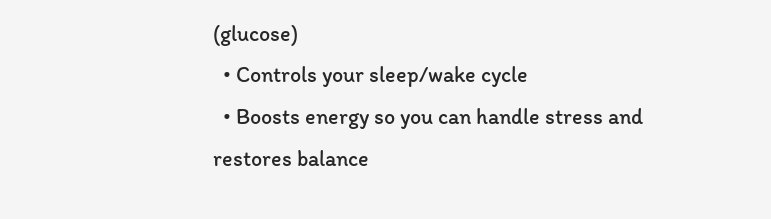(glucose)
  • Controls your sleep/wake cycle
  • Boosts energy so you can handle stress and restores balance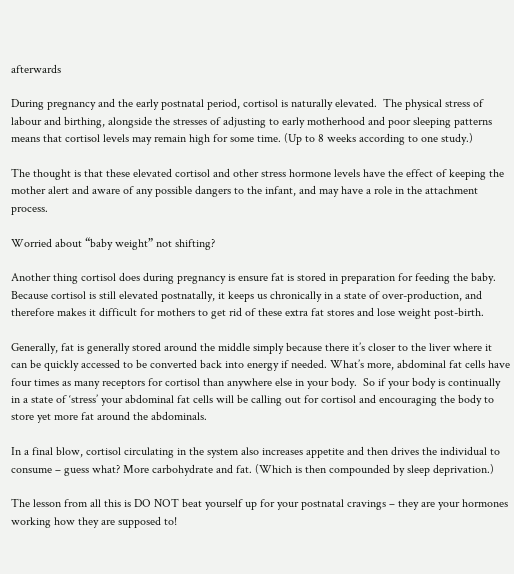afterwards

During pregnancy and the early postnatal period, cortisol is naturally elevated.  The physical stress of labour and birthing, alongside the stresses of adjusting to early motherhood and poor sleeping patterns means that cortisol levels may remain high for some time. (Up to 8 weeks according to one study.)

The thought is that these elevated cortisol and other stress hormone levels have the effect of keeping the mother alert and aware of any possible dangers to the infant, and may have a role in the attachment process.

Worried about “baby weight” not shifting?

Another thing cortisol does during pregnancy is ensure fat is stored in preparation for feeding the baby. Because cortisol is still elevated postnatally, it keeps us chronically in a state of over-production, and therefore makes it difficult for mothers to get rid of these extra fat stores and lose weight post-birth.

Generally, fat is generally stored around the middle simply because there it’s closer to the liver where it can be quickly accessed to be converted back into energy if needed. What’s more, abdominal fat cells have four times as many receptors for cortisol than anywhere else in your body.  So if your body is continually in a state of ‘stress’ your abdominal fat cells will be calling out for cortisol and encouraging the body to store yet more fat around the abdominals.

In a final blow, cortisol circulating in the system also increases appetite and then drives the individual to consume – guess what? More carbohydrate and fat. (Which is then compounded by sleep deprivation.)

The lesson from all this is DO NOT beat yourself up for your postnatal cravings – they are your hormones working how they are supposed to!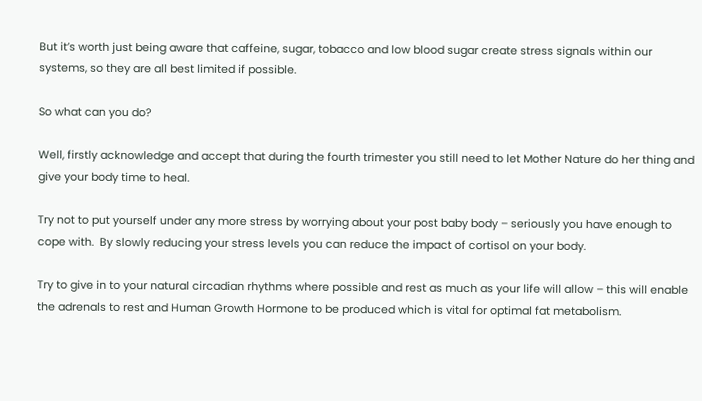But it’s worth just being aware that caffeine, sugar, tobacco and low blood sugar create stress signals within our systems, so they are all best limited if possible.

So what can you do?

Well, firstly acknowledge and accept that during the fourth trimester you still need to let Mother Nature do her thing and give your body time to heal.

Try not to put yourself under any more stress by worrying about your post baby body – seriously you have enough to cope with.  By slowly reducing your stress levels you can reduce the impact of cortisol on your body.

Try to give in to your natural circadian rhythms where possible and rest as much as your life will allow – this will enable the adrenals to rest and Human Growth Hormone to be produced which is vital for optimal fat metabolism.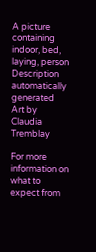A picture containing indoor, bed, laying, person  Description automatically generated
Art by Claudia Tremblay

For more information on what to expect from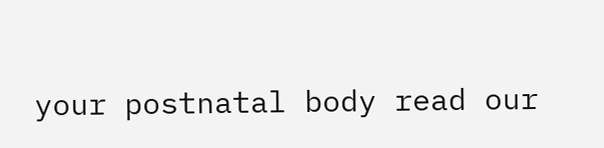your postnatal body read our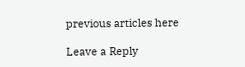previous articles here

Leave a Reply